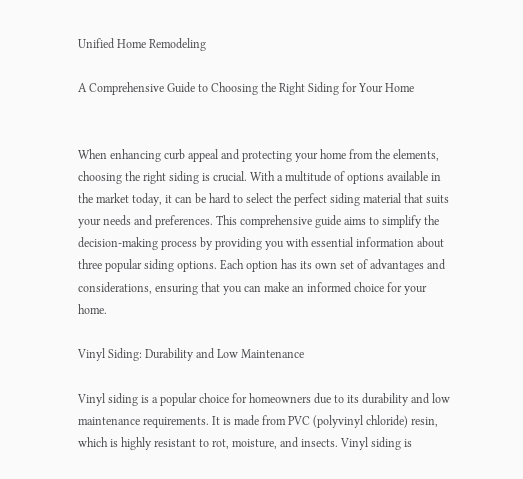Unified Home Remodeling

A Comprehensive Guide to Choosing the Right Siding for Your Home


When enhancing curb appeal and protecting your home from the elements, choosing the right siding is crucial. With a multitude of options available in the market today, it can be hard to select the perfect siding material that suits your needs and preferences. This comprehensive guide aims to simplify the decision-making process by providing you with essential information about three popular siding options. Each option has its own set of advantages and considerations, ensuring that you can make an informed choice for your home.

Vinyl Siding: Durability and Low Maintenance

Vinyl siding is a popular choice for homeowners due to its durability and low maintenance requirements. It is made from PVC (polyvinyl chloride) resin, which is highly resistant to rot, moisture, and insects. Vinyl siding is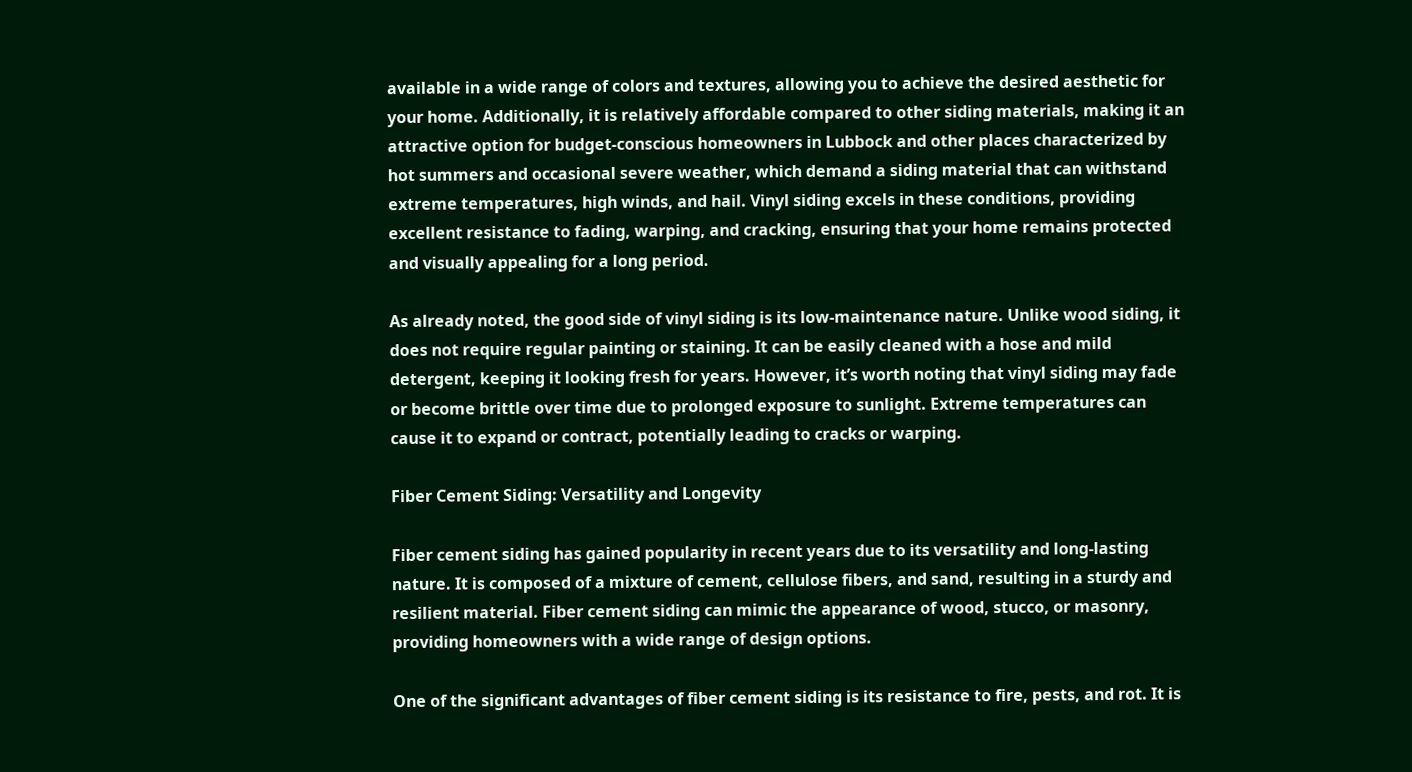available in a wide range of colors and textures, allowing you to achieve the desired aesthetic for your home. Additionally, it is relatively affordable compared to other siding materials, making it an attractive option for budget-conscious homeowners in Lubbock and other places characterized by hot summers and occasional severe weather, which demand a siding material that can withstand extreme temperatures, high winds, and hail. Vinyl siding excels in these conditions, providing excellent resistance to fading, warping, and cracking, ensuring that your home remains protected and visually appealing for a long period.

As already noted, the good side of vinyl siding is its low-maintenance nature. Unlike wood siding, it does not require regular painting or staining. It can be easily cleaned with a hose and mild detergent, keeping it looking fresh for years. However, it’s worth noting that vinyl siding may fade or become brittle over time due to prolonged exposure to sunlight. Extreme temperatures can cause it to expand or contract, potentially leading to cracks or warping.

Fiber Cement Siding: Versatility and Longevity

Fiber cement siding has gained popularity in recent years due to its versatility and long-lasting nature. It is composed of a mixture of cement, cellulose fibers, and sand, resulting in a sturdy and resilient material. Fiber cement siding can mimic the appearance of wood, stucco, or masonry, providing homeowners with a wide range of design options.

One of the significant advantages of fiber cement siding is its resistance to fire, pests, and rot. It is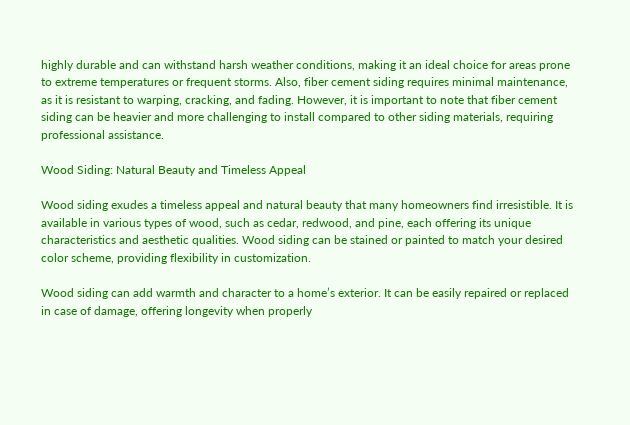highly durable and can withstand harsh weather conditions, making it an ideal choice for areas prone to extreme temperatures or frequent storms. Also, fiber cement siding requires minimal maintenance, as it is resistant to warping, cracking, and fading. However, it is important to note that fiber cement siding can be heavier and more challenging to install compared to other siding materials, requiring professional assistance.

Wood Siding: Natural Beauty and Timeless Appeal

Wood siding exudes a timeless appeal and natural beauty that many homeowners find irresistible. It is available in various types of wood, such as cedar, redwood, and pine, each offering its unique characteristics and aesthetic qualities. Wood siding can be stained or painted to match your desired color scheme, providing flexibility in customization.

Wood siding can add warmth and character to a home’s exterior. It can be easily repaired or replaced in case of damage, offering longevity when properly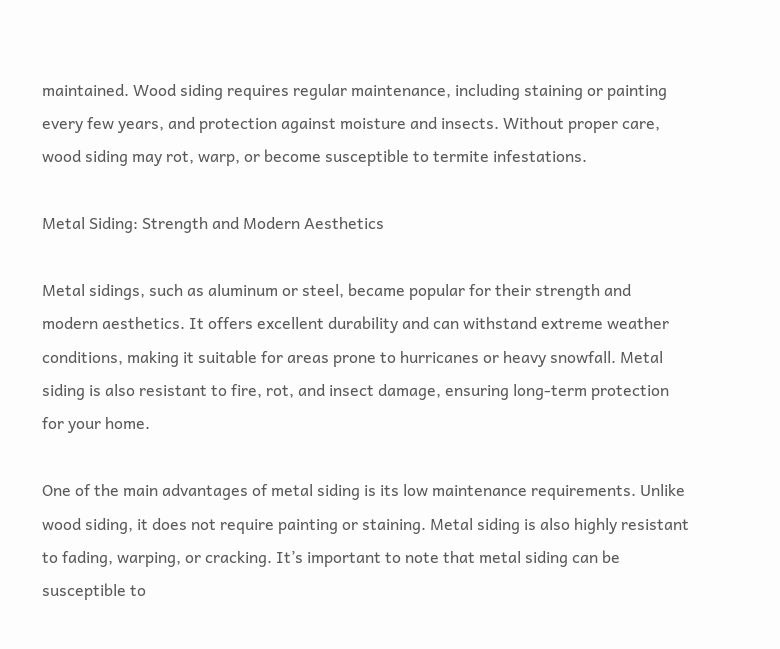maintained. Wood siding requires regular maintenance, including staining or painting every few years, and protection against moisture and insects. Without proper care, wood siding may rot, warp, or become susceptible to termite infestations.

Metal Siding: Strength and Modern Aesthetics

Metal sidings, such as aluminum or steel, became popular for their strength and modern aesthetics. It offers excellent durability and can withstand extreme weather conditions, making it suitable for areas prone to hurricanes or heavy snowfall. Metal siding is also resistant to fire, rot, and insect damage, ensuring long-term protection for your home.

One of the main advantages of metal siding is its low maintenance requirements. Unlike wood siding, it does not require painting or staining. Metal siding is also highly resistant to fading, warping, or cracking. It’s important to note that metal siding can be susceptible to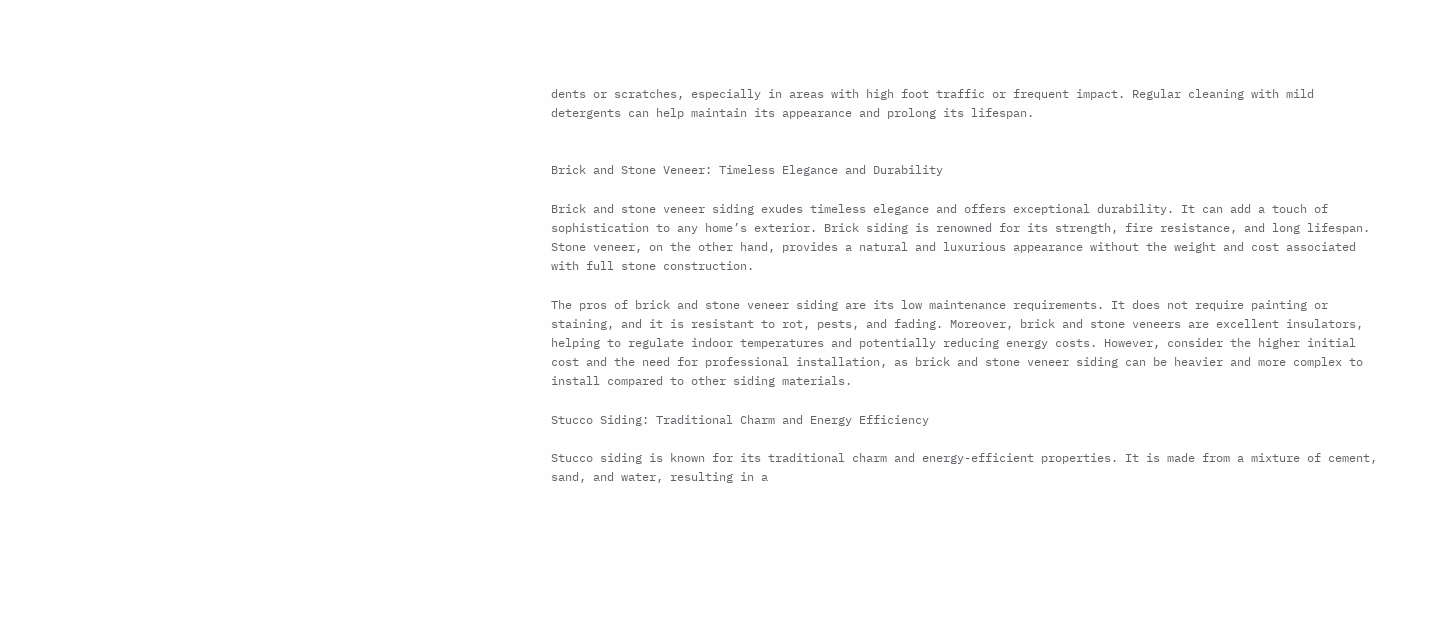dents or scratches, especially in areas with high foot traffic or frequent impact. Regular cleaning with mild detergents can help maintain its appearance and prolong its lifespan.


Brick and Stone Veneer: Timeless Elegance and Durability

Brick and stone veneer siding exudes timeless elegance and offers exceptional durability. It can add a touch of sophistication to any home’s exterior. Brick siding is renowned for its strength, fire resistance, and long lifespan. Stone veneer, on the other hand, provides a natural and luxurious appearance without the weight and cost associated with full stone construction.

The pros of brick and stone veneer siding are its low maintenance requirements. It does not require painting or staining, and it is resistant to rot, pests, and fading. Moreover, brick and stone veneers are excellent insulators, helping to regulate indoor temperatures and potentially reducing energy costs. However, consider the higher initial cost and the need for professional installation, as brick and stone veneer siding can be heavier and more complex to install compared to other siding materials.

Stucco Siding: Traditional Charm and Energy Efficiency

Stucco siding is known for its traditional charm and energy-efficient properties. It is made from a mixture of cement, sand, and water, resulting in a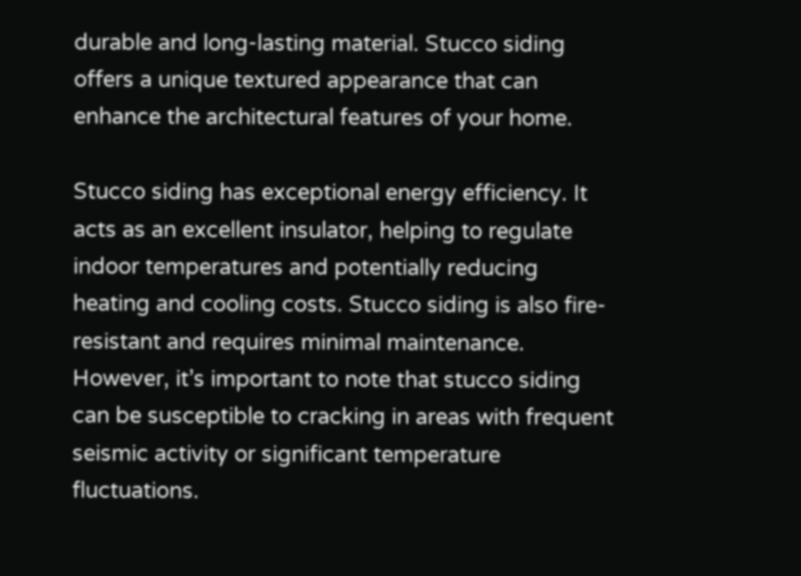durable and long-lasting material. Stucco siding offers a unique textured appearance that can enhance the architectural features of your home.

Stucco siding has exceptional energy efficiency. It acts as an excellent insulator, helping to regulate indoor temperatures and potentially reducing heating and cooling costs. Stucco siding is also fire-resistant and requires minimal maintenance. However, it’s important to note that stucco siding can be susceptible to cracking in areas with frequent seismic activity or significant temperature fluctuations.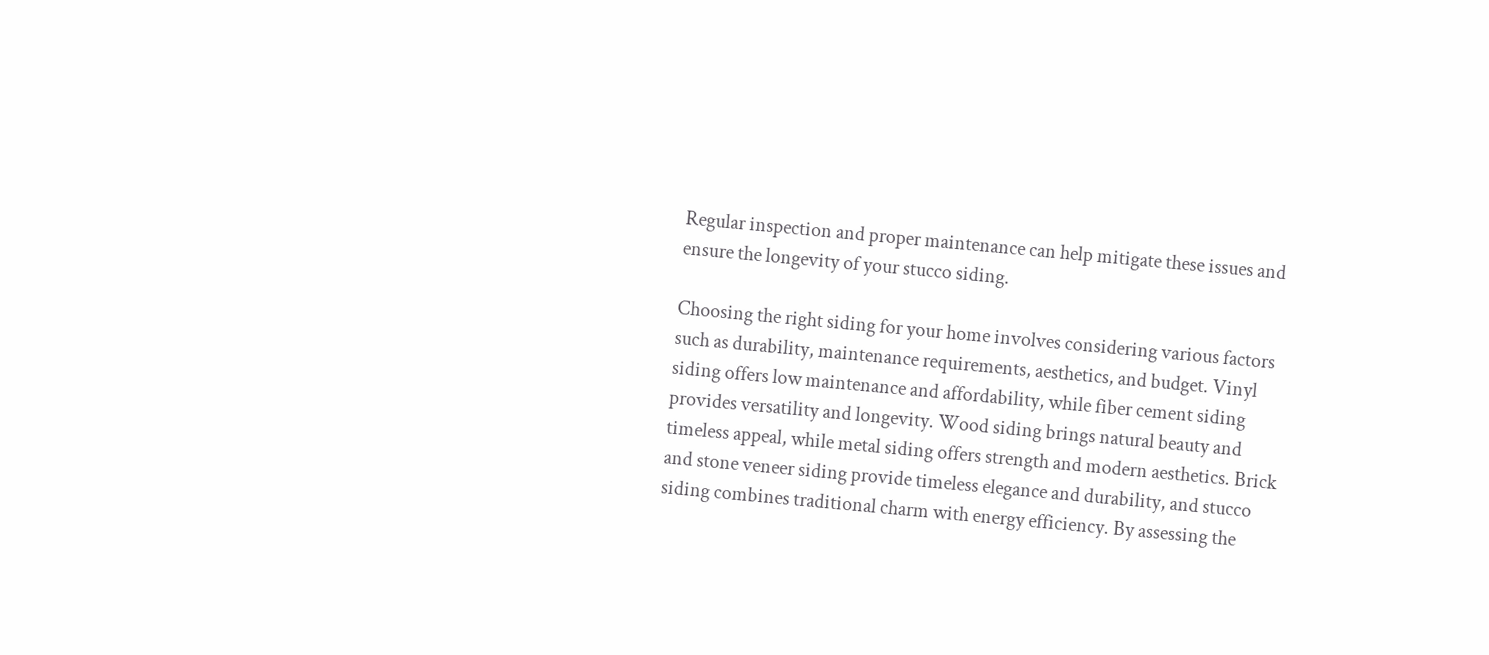Regular inspection and proper maintenance can help mitigate these issues and ensure the longevity of your stucco siding.

Choosing the right siding for your home involves considering various factors such as durability, maintenance requirements, aesthetics, and budget. Vinyl siding offers low maintenance and affordability, while fiber cement siding provides versatility and longevity. Wood siding brings natural beauty and timeless appeal, while metal siding offers strength and modern aesthetics. Brick and stone veneer siding provide timeless elegance and durability, and stucco siding combines traditional charm with energy efficiency. By assessing the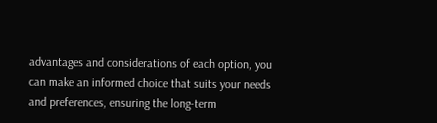advantages and considerations of each option, you can make an informed choice that suits your needs and preferences, ensuring the long-term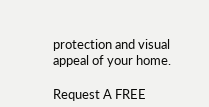protection and visual appeal of your home.

Request A FREE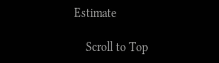Estimate

    Scroll to Top